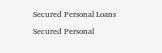Secured Personal Loans

Secured Personal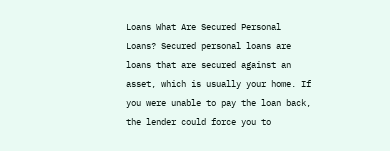Loans What Are Secured Personal Loans? Secured personal loans are loans that are secured against an asset, which is usually your home. If you were unable to pay the loan back, the lender could force you to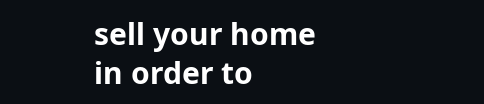sell your home in order to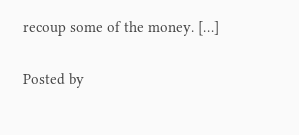recoup some of the money. […]

Posted by